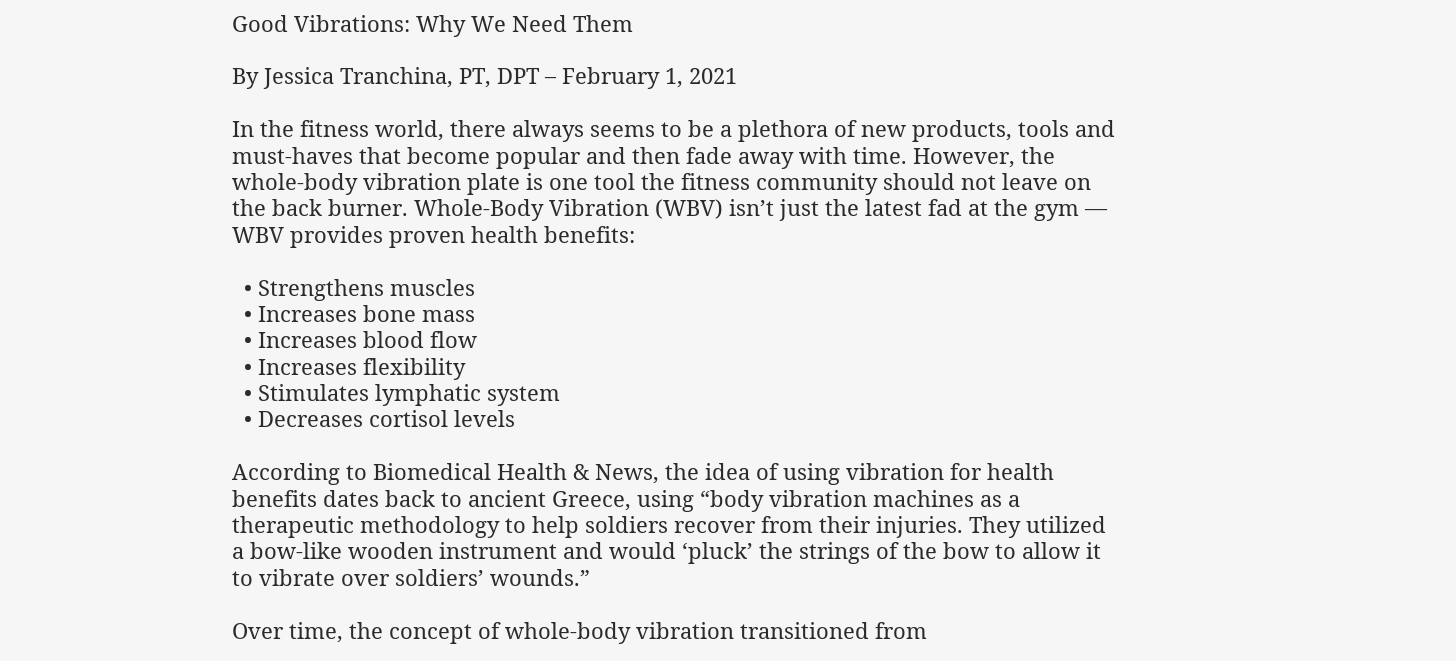Good Vibrations: Why We Need Them

By Jessica Tranchina, PT, DPT – February 1, 2021

In the fitness world, there always seems to be a plethora of new products, tools and must-haves that become popular and then fade away with time. However, the whole-body vibration plate is one tool the fitness community should not leave on the back burner. Whole-Body Vibration (WBV) isn’t just the latest fad at the gym — WBV provides proven health benefits:

  • Strengthens muscles
  • Increases bone mass
  • Increases blood flow
  • Increases flexibility
  • Stimulates lymphatic system
  • Decreases cortisol levels

According to Biomedical Health & News, the idea of using vibration for health benefits dates back to ancient Greece, using “body vibration machines as a therapeutic methodology to help soldiers recover from their injuries. They utilized a bow-like wooden instrument and would ‘pluck’ the strings of the bow to allow it to vibrate over soldiers’ wounds.”

Over time, the concept of whole-body vibration transitioned from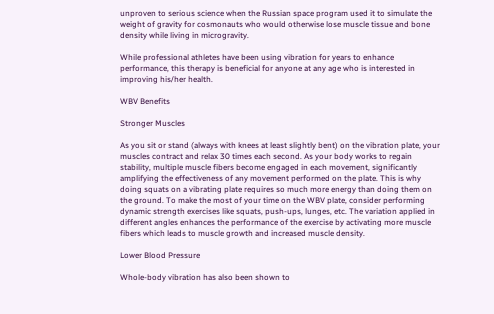unproven to serious science when the Russian space program used it to simulate the weight of gravity for cosmonauts who would otherwise lose muscle tissue and bone density while living in microgravity.

While professional athletes have been using vibration for years to enhance performance, this therapy is beneficial for anyone at any age who is interested in improving his/her health.

WBV Benefits

Stronger Muscles

As you sit or stand (always with knees at least slightly bent) on the vibration plate, your muscles contract and relax 30 times each second. As your body works to regain stability, multiple muscle fibers become engaged in each movement, significantly amplifying the effectiveness of any movement performed on the plate. This is why doing squats on a vibrating plate requires so much more energy than doing them on the ground. To make the most of your time on the WBV plate, consider performing dynamic strength exercises like squats, push-ups, lunges, etc. The variation applied in different angles enhances the performance of the exercise by activating more muscle fibers which leads to muscle growth and increased muscle density.

Lower Blood Pressure

Whole-body vibration has also been shown to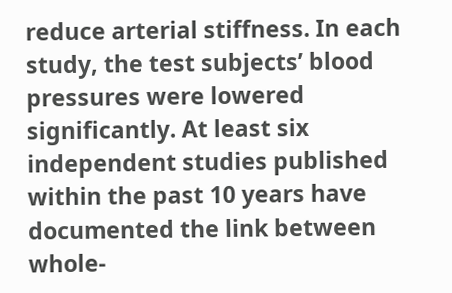reduce arterial stiffness. In each study, the test subjects’ blood pressures were lowered significantly. At least six independent studies published within the past 10 years have documented the link between whole-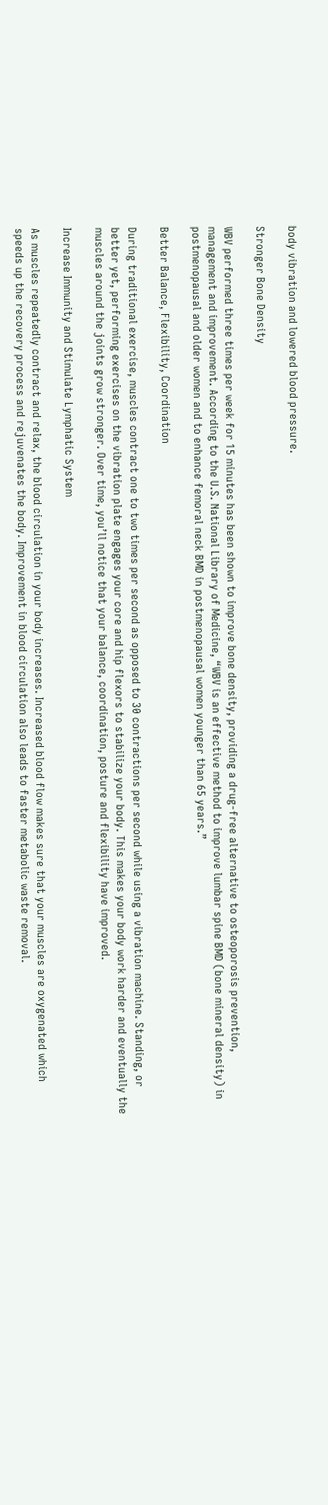body vibration and lowered blood pressure.

Stronger Bone Density

WBV performed three times per week for 15 minutes has been shown to improve bone density, providing a drug-free alternative to osteoporosis prevention, management and improvement. According to the U.S. National Library of Medicine, “WBV is an effective method to improve lumbar spine BMD (bone mineral density) in postmenopausal and older women and to enhance femoral neck BMD in postmenopausal women younger than 65 years.”

Better Balance, Flexibility, Coordination

During traditional exercise, muscles contract one to two times per second as opposed to 30 contractions per second while using a vibration machine. Standing, or better yet, performing exercises on the vibration plate engages your core and hip flexors to stabilize your body. This makes your body work harder and eventually the muscles around the joints grow stronger. Over time, you’ll notice that your balance, coordination, posture and flexibility have improved.

Increase Immunity and Stimulate Lymphatic System

As muscles repeatedly contract and relax, the blood circulation in your body increases. Increased blood flow makes sure that your muscles are oxygenated which speeds up the recovery process and rejuvenates the body. Improvement in blood circulation also leads to faster metabolic waste removal.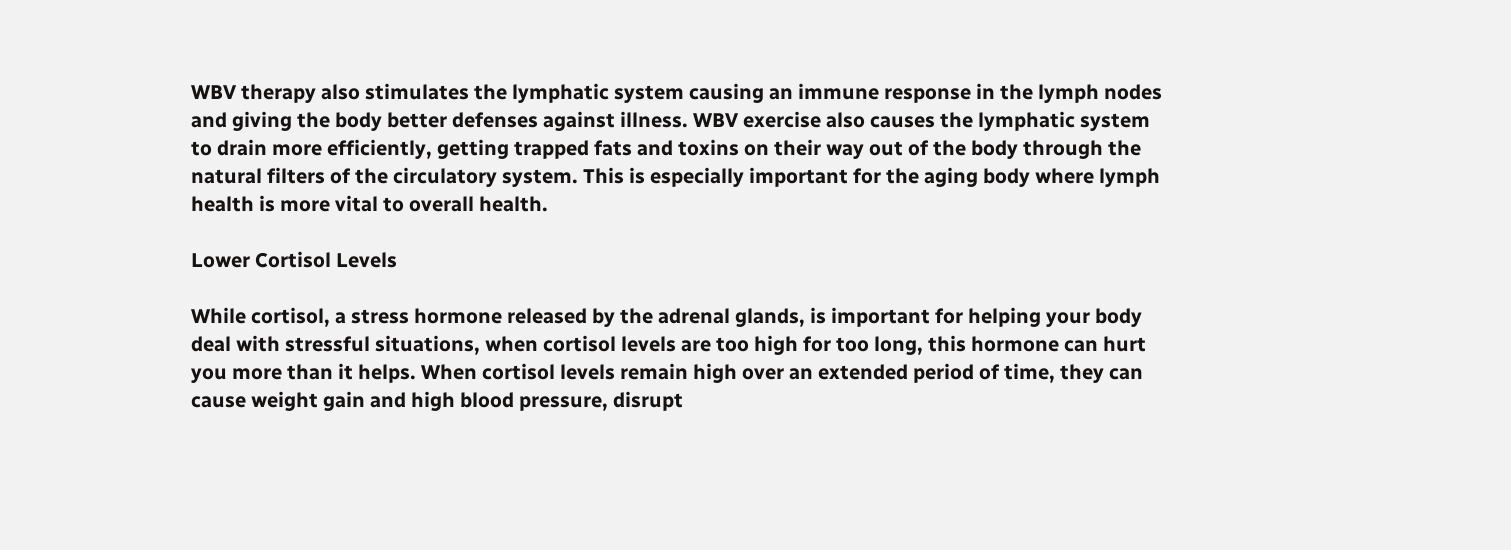WBV therapy also stimulates the lymphatic system causing an immune response in the lymph nodes and giving the body better defenses against illness. WBV exercise also causes the lymphatic system to drain more efficiently, getting trapped fats and toxins on their way out of the body through the natural filters of the circulatory system. This is especially important for the aging body where lymph health is more vital to overall health.

Lower Cortisol Levels

While cortisol, a stress hormone released by the adrenal glands, is important for helping your body deal with stressful situations, when cortisol levels are too high for too long, this hormone can hurt you more than it helps. When cortisol levels remain high over an extended period of time, they can cause weight gain and high blood pressure, disrupt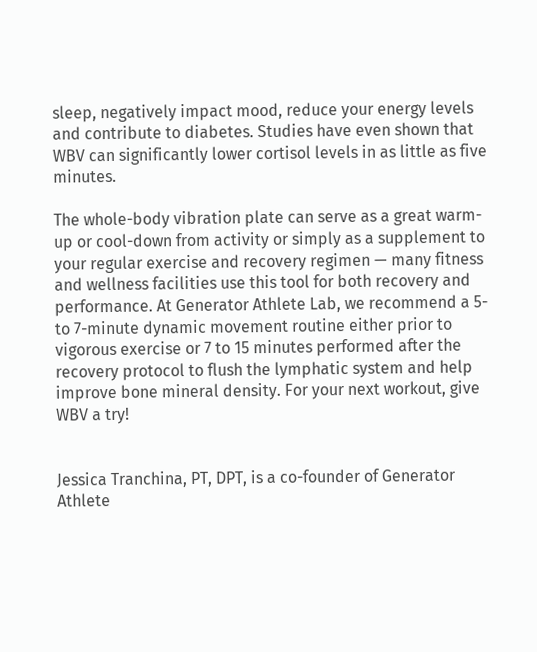sleep, negatively impact mood, reduce your energy levels and contribute to diabetes. Studies have even shown that WBV can significantly lower cortisol levels in as little as five minutes.

The whole-body vibration plate can serve as a great warm-up or cool-down from activity or simply as a supplement to your regular exercise and recovery regimen — many fitness and wellness facilities use this tool for both recovery and performance. At Generator Athlete Lab, we recommend a 5- to 7-minute dynamic movement routine either prior to vigorous exercise or 7 to 15 minutes performed after the recovery protocol to flush the lymphatic system and help improve bone mineral density. For your next workout, give WBV a try!


Jessica Tranchina, PT, DPT, is a co-founder of Generator Athlete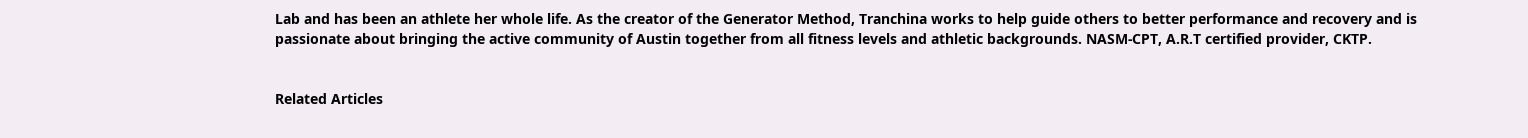Lab and has been an athlete her whole life. As the creator of the Generator Method, Tranchina works to help guide others to better performance and recovery and is passionate about bringing the active community of Austin together from all fitness levels and athletic backgrounds. NASM-CPT, A.R.T certified provider, CKTP.


Related Articles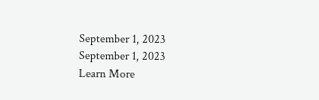September 1, 2023
September 1, 2023
Learn More